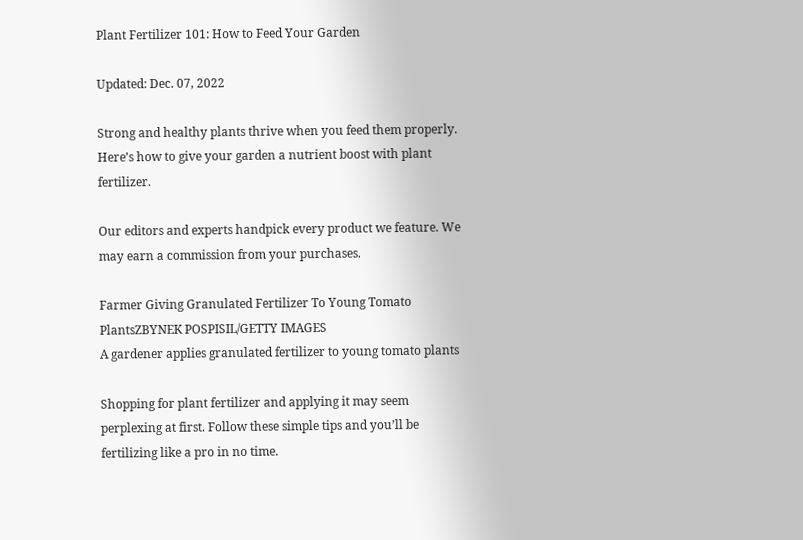Plant Fertilizer 101: How to Feed Your Garden

Updated: Dec. 07, 2022

Strong and healthy plants thrive when you feed them properly. Here’s how to give your garden a nutrient boost with plant fertilizer.

Our editors and experts handpick every product we feature. We may earn a commission from your purchases.

Farmer Giving Granulated Fertilizer To Young Tomato PlantsZBYNEK POSPISIL/GETTY IMAGES
A gardener applies granulated fertilizer to young tomato plants

Shopping for plant fertilizer and applying it may seem perplexing at first. Follow these simple tips and you’ll be fertilizing like a pro in no time.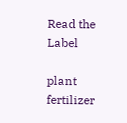Read the Label

plant fertilizer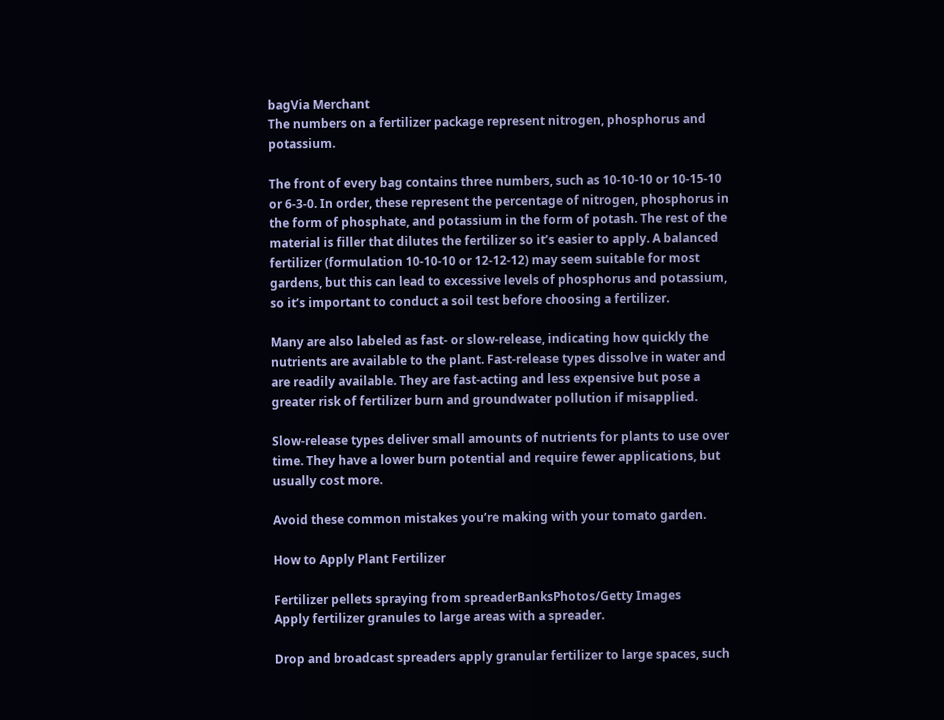bagVia Merchant
The numbers on a fertilizer package represent nitrogen, phosphorus and potassium.

The front of every bag contains three numbers, such as 10-10-10 or 10-15-10 or 6-3-0. In order, these represent the percentage of nitrogen, phosphorus in the form of phosphate, and potassium in the form of potash. The rest of the material is filler that dilutes the fertilizer so it’s easier to apply. A balanced fertilizer (formulation 10-10-10 or 12-12-12) may seem suitable for most gardens, but this can lead to excessive levels of phosphorus and potassium, so it’s important to conduct a soil test before choosing a fertilizer.

Many are also labeled as fast- or slow-release, indicating how quickly the nutrients are available to the plant. Fast-release types dissolve in water and are readily available. They are fast-acting and less expensive but pose a greater risk of fertilizer burn and groundwater pollution if misapplied.

Slow-release types deliver small amounts of nutrients for plants to use over time. They have a lower burn potential and require fewer applications, but usually cost more.

Avoid these common mistakes you’re making with your tomato garden.

How to Apply Plant Fertilizer

Fertilizer pellets spraying from spreaderBanksPhotos/Getty Images
Apply fertilizer granules to large areas with a spreader.

Drop and broadcast spreaders apply granular fertilizer to large spaces, such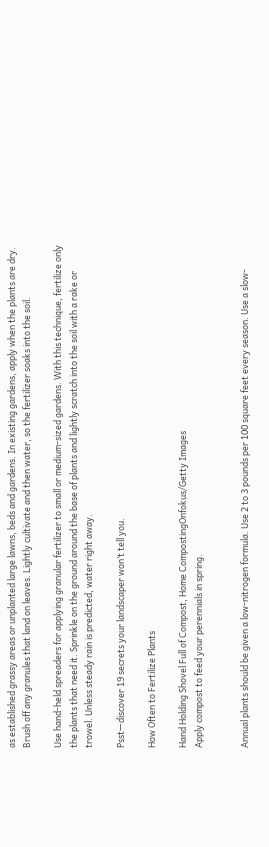as established grassy areas or unplanted large lawns, beds and gardens. In existing gardens, apply when the plants are dry. Brush off any granules that land on leaves. Lightly cultivate and then water, so the fertilizer soaks into the soil.

Use hand-held spreaders for applying granular fertilizer to small or medium-sized gardens. With this technique, fertilize only the plants that need it. Sprinkle on the ground around the base of plants and lightly scratch into the soil with a rake or trowel. Unless steady rain is predicted, water right away.

Psst—discover 19 secrets your landscaper won’t tell you.

How Often to Fertilize Plants

Hand Holding Shovel Full of Compost, Home CompostingOnfokus/Getty Images
Apply compost to feed your perennials in spring.


Annual plants should be given a low-nitrogen formula. Use 2 to 3 pounds per 100 square feet every season. Use a slow-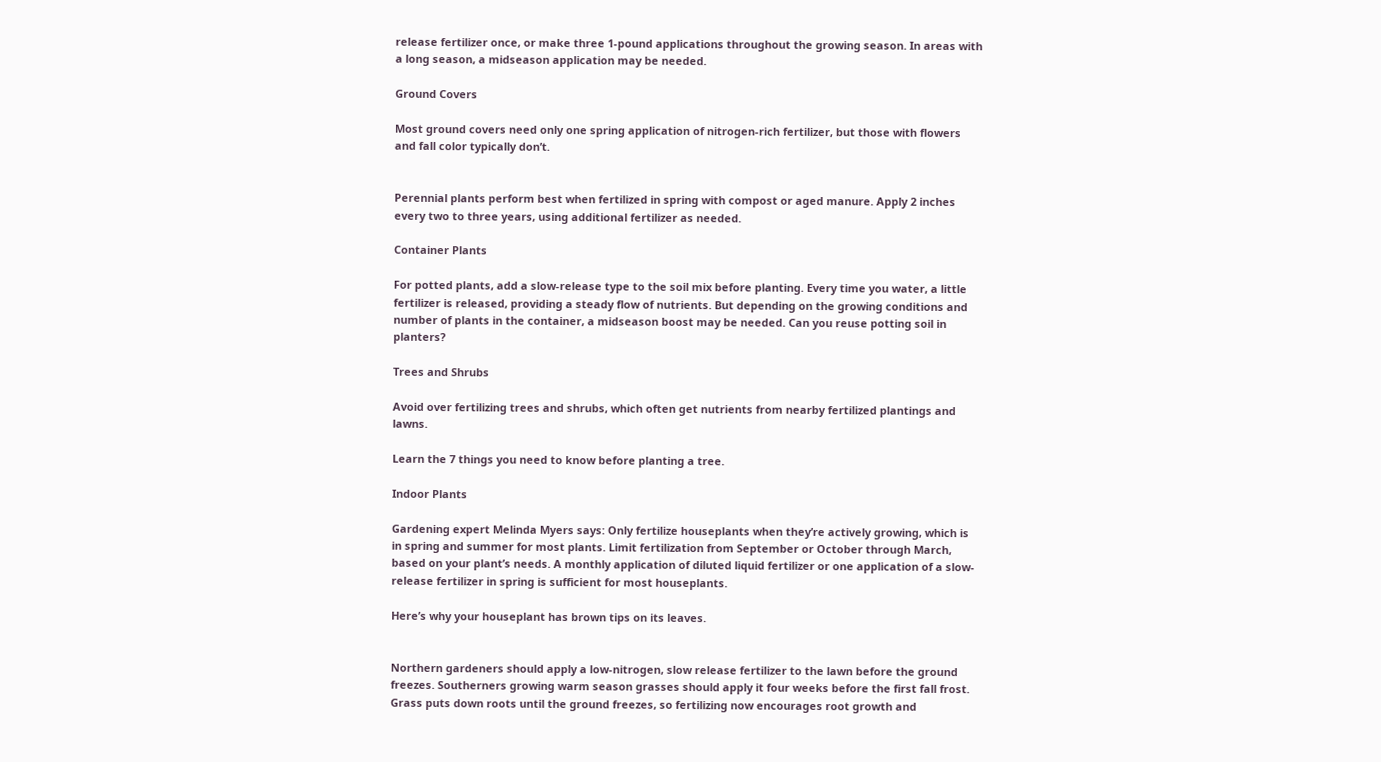release fertilizer once, or make three 1-pound applications throughout the growing season. In areas with a long season, a midseason application may be needed.

Ground Covers

Most ground covers need only one spring application of nitrogen-rich fertilizer, but those with flowers and fall color typically don’t.


Perennial plants perform best when fertilized in spring with compost or aged manure. Apply 2 inches every two to three years, using additional fertilizer as needed.

Container Plants

For potted plants, add a slow-release type to the soil mix before planting. Every time you water, a little fertilizer is released, providing a steady flow of nutrients. But depending on the growing conditions and number of plants in the container, a midseason boost may be needed. Can you reuse potting soil in planters?

Trees and Shrubs

Avoid over fertilizing trees and shrubs, which often get nutrients from nearby fertilized plantings and lawns.

Learn the 7 things you need to know before planting a tree.

Indoor Plants

Gardening expert Melinda Myers says: Only fertilize houseplants when they’re actively growing, which is in spring and summer for most plants. Limit fertilization from September or October through March, based on your plant’s needs. A monthly application of diluted liquid fertilizer or one application of a slow-release fertilizer in spring is sufficient for most houseplants.

Here’s why your houseplant has brown tips on its leaves.


Northern gardeners should apply a low-nitrogen, slow release fertilizer to the lawn before the ground freezes. Southerners growing warm season grasses should apply it four weeks before the first fall frost. Grass puts down roots until the ground freezes, so fertilizing now encourages root growth and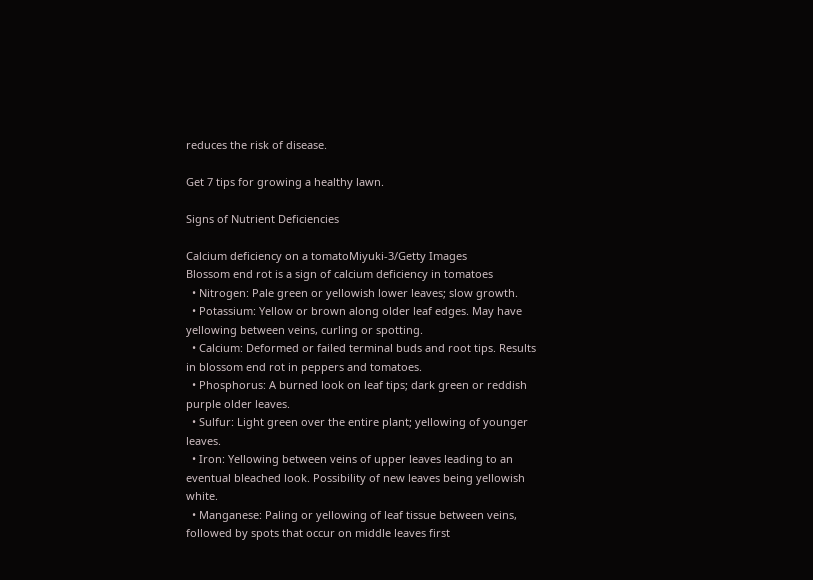reduces the risk of disease.

Get 7 tips for growing a healthy lawn.

Signs of Nutrient Deficiencies

Calcium deficiency on a tomatoMiyuki-3/Getty Images
Blossom end rot is a sign of calcium deficiency in tomatoes
  • Nitrogen: Pale green or yellowish lower leaves; slow growth.
  • Potassium: Yellow or brown along older leaf edges. May have yellowing between veins, curling or spotting.
  • Calcium: Deformed or failed terminal buds and root tips. Results in blossom end rot in peppers and tomatoes.
  • Phosphorus: A burned look on leaf tips; dark green or reddish purple older leaves.
  • Sulfur: Light green over the entire plant; yellowing of younger leaves.
  • Iron: Yellowing between veins of upper leaves leading to an eventual bleached look. Possibility of new leaves being yellowish white.
  • Manganese: Paling or yellowing of leaf tissue between veins, followed by spots that occur on middle leaves first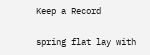Keep a Record

spring flat lay with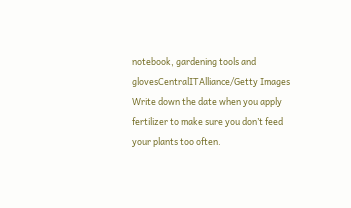notebook, gardening tools and glovesCentralITAlliance/Getty Images
Write down the date when you apply fertilizer to make sure you don’t feed your plants too often.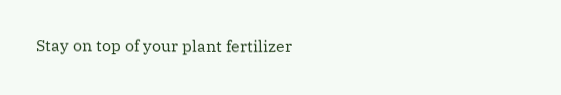Stay on top of your plant fertilizer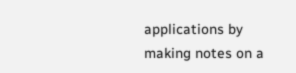applications by making notes on a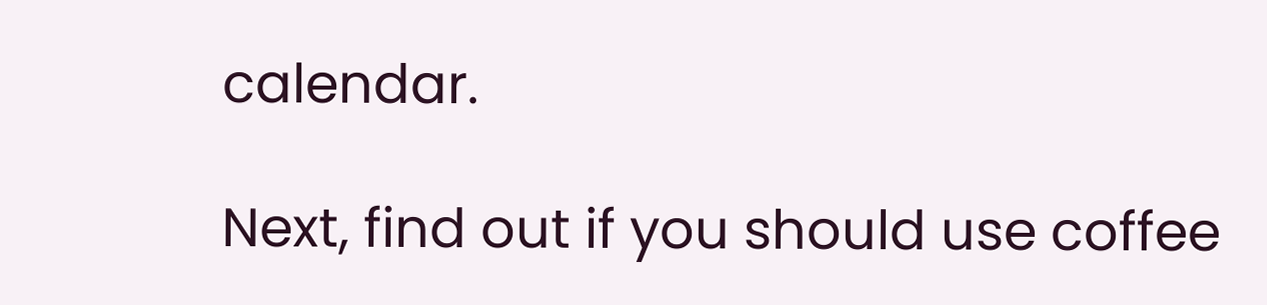calendar.

Next, find out if you should use coffee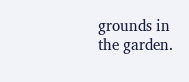grounds in the garden.